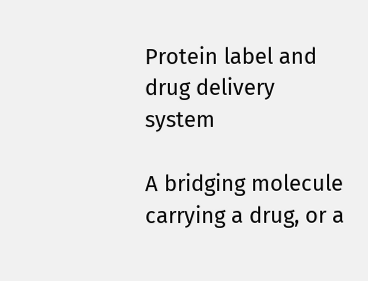Protein label and drug delivery system

A bridging molecule carrying a drug, or a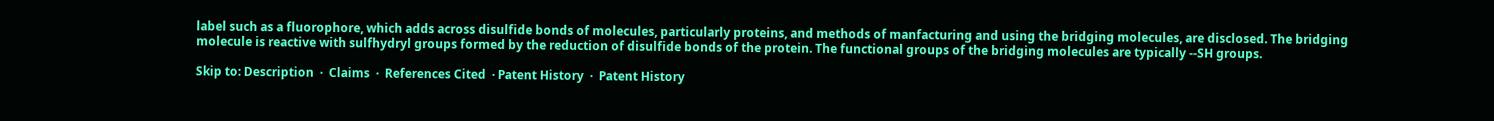label such as a fluorophore, which adds across disulfide bonds of molecules, particularly proteins, and methods of manfacturing and using the bridging molecules, are disclosed. The bridging molecule is reactive with sulfhydryl groups formed by the reduction of disulfide bonds of the protein. The functional groups of the bridging molecules are typically --SH groups.

Skip to: Description  ·  Claims  ·  References Cited  · Patent History  ·  Patent History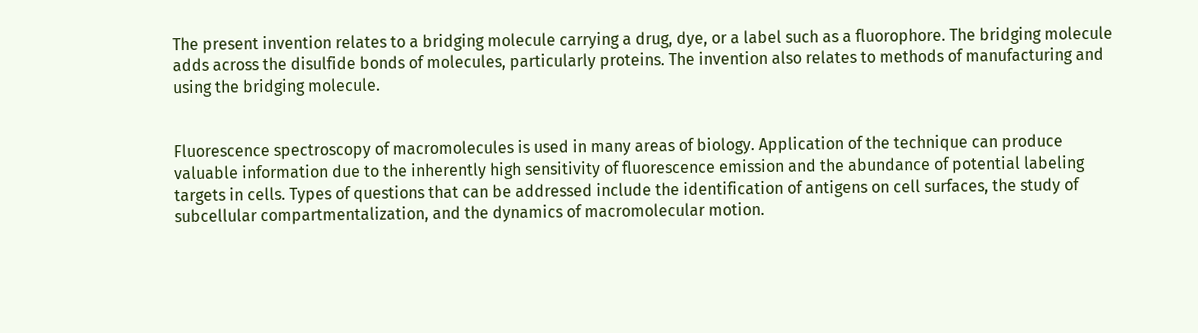The present invention relates to a bridging molecule carrying a drug, dye, or a label such as a fluorophore. The bridging molecule adds across the disulfide bonds of molecules, particularly proteins. The invention also relates to methods of manufacturing and using the bridging molecule.


Fluorescence spectroscopy of macromolecules is used in many areas of biology. Application of the technique can produce valuable information due to the inherently high sensitivity of fluorescence emission and the abundance of potential labeling targets in cells. Types of questions that can be addressed include the identification of antigens on cell surfaces, the study of subcellular compartmentalization, and the dynamics of macromolecular motion.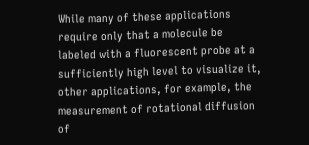While many of these applications require only that a molecule be labeled with a fluorescent probe at a sufficiently high level to visualize it, other applications, for example, the measurement of rotational diffusion of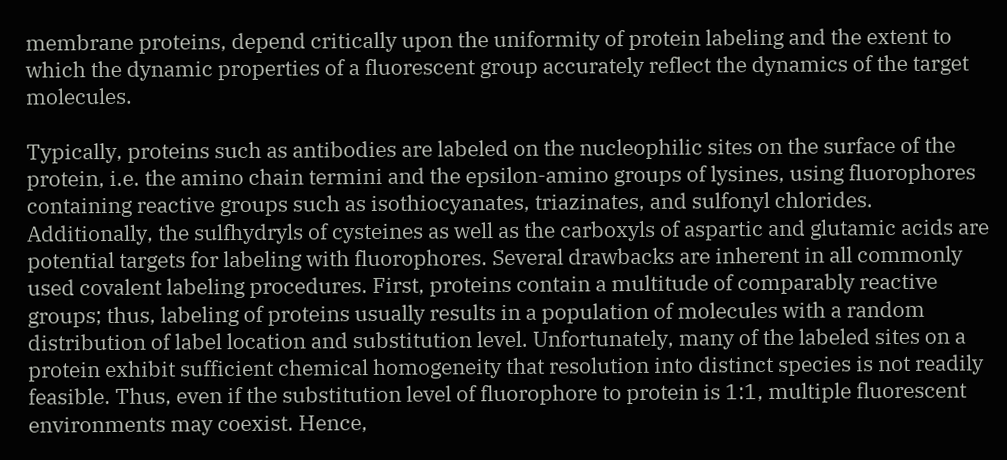membrane proteins, depend critically upon the uniformity of protein labeling and the extent to which the dynamic properties of a fluorescent group accurately reflect the dynamics of the target molecules.

Typically, proteins such as antibodies are labeled on the nucleophilic sites on the surface of the protein, i.e. the amino chain termini and the epsilon-amino groups of lysines, using fluorophores containing reactive groups such as isothiocyanates, triazinates, and sulfonyl chlorides. Additionally, the sulfhydryls of cysteines as well as the carboxyls of aspartic and glutamic acids are potential targets for labeling with fluorophores. Several drawbacks are inherent in all commonly used covalent labeling procedures. First, proteins contain a multitude of comparably reactive groups; thus, labeling of proteins usually results in a population of molecules with a random distribution of label location and substitution level. Unfortunately, many of the labeled sites on a protein exhibit sufficient chemical homogeneity that resolution into distinct species is not readily feasible. Thus, even if the substitution level of fluorophore to protein is 1:1, multiple fluorescent environments may coexist. Hence,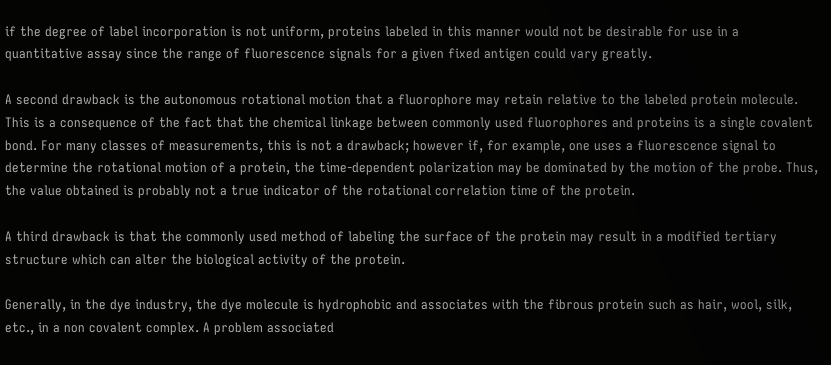if the degree of label incorporation is not uniform, proteins labeled in this manner would not be desirable for use in a quantitative assay since the range of fluorescence signals for a given fixed antigen could vary greatly.

A second drawback is the autonomous rotational motion that a fluorophore may retain relative to the labeled protein molecule. This is a consequence of the fact that the chemical linkage between commonly used fluorophores and proteins is a single covalent bond. For many classes of measurements, this is not a drawback; however if, for example, one uses a fluorescence signal to determine the rotational motion of a protein, the time-dependent polarization may be dominated by the motion of the probe. Thus, the value obtained is probably not a true indicator of the rotational correlation time of the protein.

A third drawback is that the commonly used method of labeling the surface of the protein may result in a modified tertiary structure which can alter the biological activity of the protein.

Generally, in the dye industry, the dye molecule is hydrophobic and associates with the fibrous protein such as hair, wool, silk, etc., in a non covalent complex. A problem associated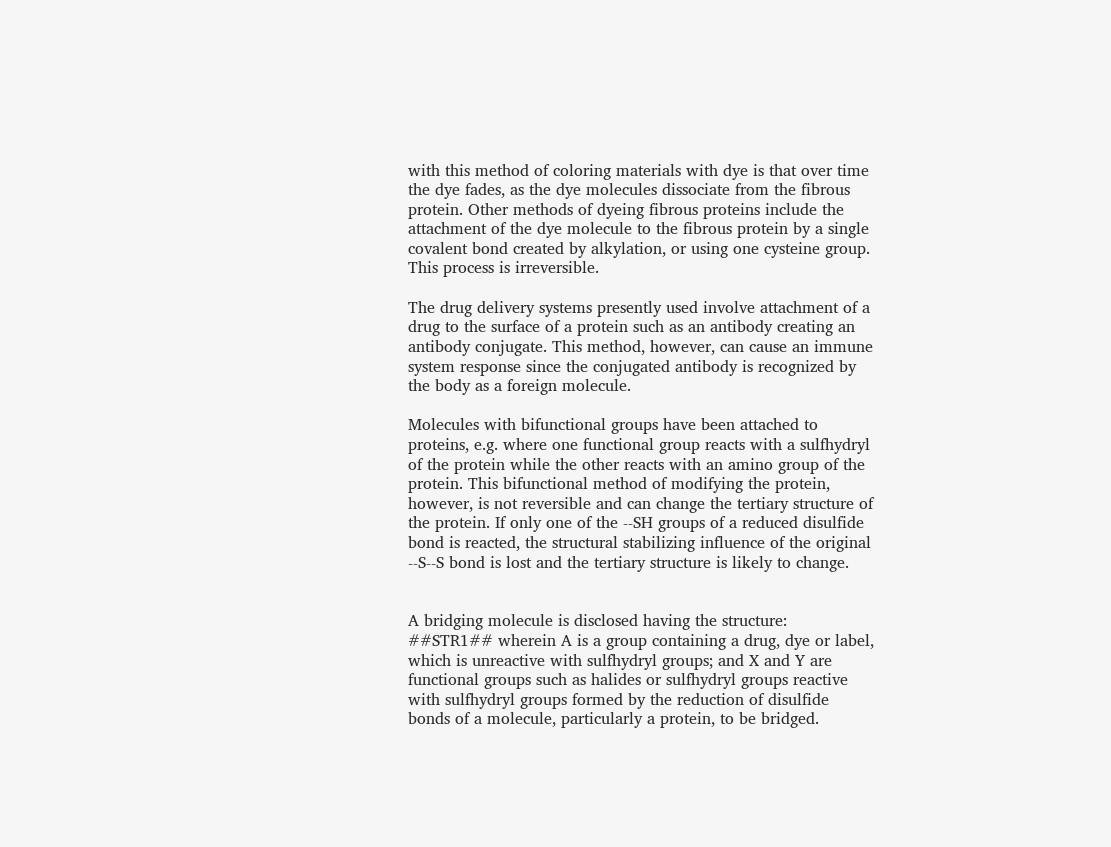with this method of coloring materials with dye is that over time the dye fades, as the dye molecules dissociate from the fibrous protein. Other methods of dyeing fibrous proteins include the attachment of the dye molecule to the fibrous protein by a single covalent bond created by alkylation, or using one cysteine group. This process is irreversible.

The drug delivery systems presently used involve attachment of a drug to the surface of a protein such as an antibody creating an antibody conjugate. This method, however, can cause an immune system response since the conjugated antibody is recognized by the body as a foreign molecule.

Molecules with bifunctional groups have been attached to proteins, e.g. where one functional group reacts with a sulfhydryl of the protein while the other reacts with an amino group of the protein. This bifunctional method of modifying the protein, however, is not reversible and can change the tertiary structure of the protein. If only one of the --SH groups of a reduced disulfide bond is reacted, the structural stabilizing influence of the original --S--S bond is lost and the tertiary structure is likely to change.


A bridging molecule is disclosed having the structure: ##STR1## wherein A is a group containing a drug, dye or label, which is unreactive with sulfhydryl groups; and X and Y are functional groups such as halides or sulfhydryl groups reactive with sulfhydryl groups formed by the reduction of disulfide bonds of a molecule, particularly a protein, to be bridged.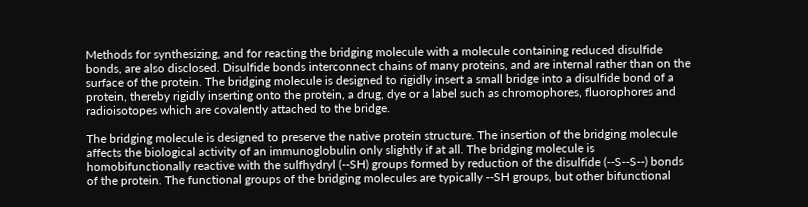Methods for synthesizing, and for reacting the bridging molecule with a molecule containing reduced disulfide bonds, are also disclosed. Disulfide bonds interconnect chains of many proteins, and are internal rather than on the surface of the protein. The bridging molecule is designed to rigidly insert a small bridge into a disulfide bond of a protein, thereby rigidly inserting onto the protein, a drug, dye or a label such as chromophores, fluorophores and radioisotopes which are covalently attached to the bridge.

The bridging molecule is designed to preserve the native protein structure. The insertion of the bridging molecule affects the biological activity of an immunoglobulin only slightly if at all. The bridging molecule is homobifunctionally reactive with the sulfhydryl (--SH) groups formed by reduction of the disulfide (--S--S--) bonds of the protein. The functional groups of the bridging molecules are typically --SH groups, but other bifunctional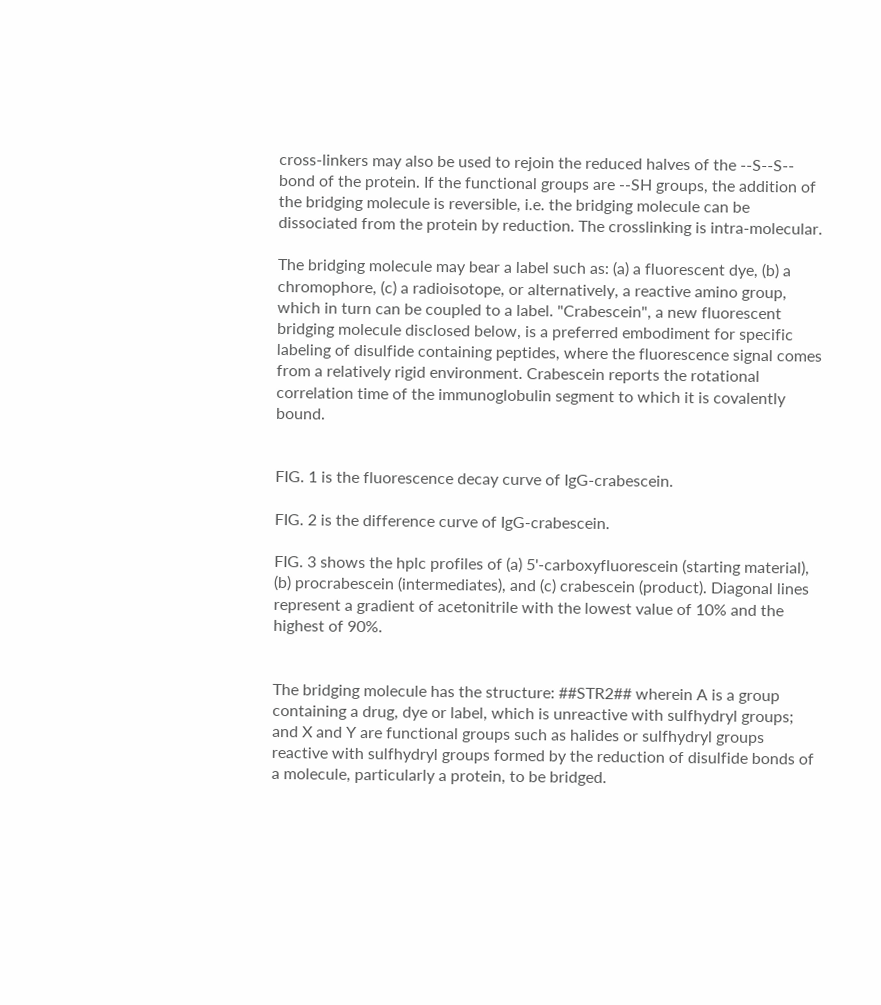cross-linkers may also be used to rejoin the reduced halves of the --S--S-- bond of the protein. If the functional groups are --SH groups, the addition of the bridging molecule is reversible, i.e. the bridging molecule can be dissociated from the protein by reduction. The crosslinking is intra-molecular.

The bridging molecule may bear a label such as: (a) a fluorescent dye, (b) a chromophore, (c) a radioisotope, or alternatively, a reactive amino group, which in turn can be coupled to a label. "Crabescein", a new fluorescent bridging molecule disclosed below, is a preferred embodiment for specific labeling of disulfide containing peptides, where the fluorescence signal comes from a relatively rigid environment. Crabescein reports the rotational correlation time of the immunoglobulin segment to which it is covalently bound.


FIG. 1 is the fluorescence decay curve of IgG-crabescein.

FIG. 2 is the difference curve of IgG-crabescein.

FIG. 3 shows the hplc profiles of (a) 5'-carboxyfluorescein (starting material), (b) procrabescein (intermediates), and (c) crabescein (product). Diagonal lines represent a gradient of acetonitrile with the lowest value of 10% and the highest of 90%.


The bridging molecule has the structure: ##STR2## wherein A is a group containing a drug, dye or label, which is unreactive with sulfhydryl groups; and X and Y are functional groups such as halides or sulfhydryl groups reactive with sulfhydryl groups formed by the reduction of disulfide bonds of a molecule, particularly a protein, to be bridged.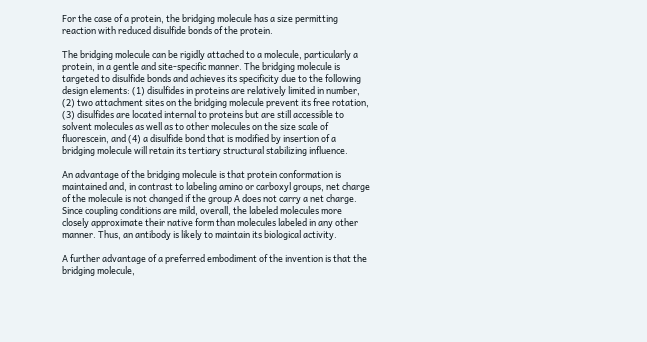For the case of a protein, the bridging molecule has a size permitting reaction with reduced disulfide bonds of the protein.

The bridging molecule can be rigidly attached to a molecule, particularly a protein, in a gentle and site-specific manner. The bridging molecule is targeted to disulfide bonds and achieves its specificity due to the following design elements: (1) disulfides in proteins are relatively limited in number, (2) two attachment sites on the bridging molecule prevent its free rotation, (3) disulfides are located internal to proteins but are still accessible to solvent molecules as well as to other molecules on the size scale of fluorescein, and (4) a disulfide bond that is modified by insertion of a bridging molecule will retain its tertiary structural stabilizing influence.

An advantage of the bridging molecule is that protein conformation is maintained and, in contrast to labeling amino or carboxyl groups, net charge of the molecule is not changed if the group A does not carry a net charge. Since coupling conditions are mild, overall, the labeled molecules more closely approximate their native form than molecules labeled in any other manner. Thus, an antibody is likely to maintain its biological activity.

A further advantage of a preferred embodiment of the invention is that the bridging molecule,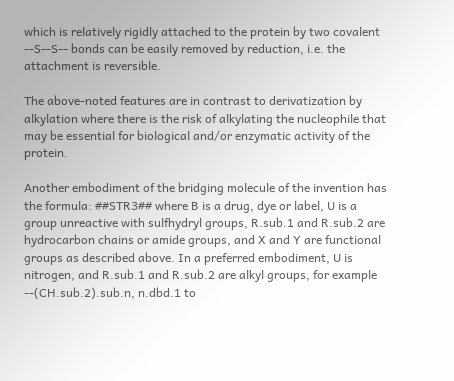which is relatively rigidly attached to the protein by two covalent --S--S-- bonds can be easily removed by reduction, i.e. the attachment is reversible.

The above-noted features are in contrast to derivatization by alkylation where there is the risk of alkylating the nucleophile that may be essential for biological and/or enzymatic activity of the protein.

Another embodiment of the bridging molecule of the invention has the formula: ##STR3## where B is a drug, dye or label, U is a group unreactive with sulfhydryl groups, R.sub.1 and R.sub.2 are hydrocarbon chains or amide groups, and X and Y are functional groups as described above. In a preferred embodiment, U is nitrogen, and R.sub.1 and R.sub.2 are alkyl groups, for example --(CH.sub.2).sub.n, n.dbd.1 to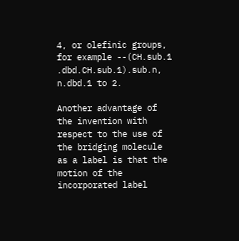4, or olefinic groups, for example --(CH.sub.1 .dbd.CH.sub.1).sub.n, n.dbd.1 to 2.

Another advantage of the invention with respect to the use of the bridging molecule as a label is that the motion of the incorporated label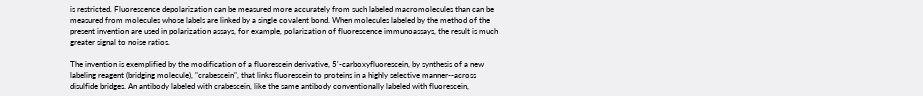is restricted. Fluorescence depolarization can be measured more accurately from such labeled macromolecules than can be measured from molecules whose labels are linked by a single covalent bond. When molecules labeled by the method of the present invention are used in polarization assays, for example, polarization of fluorescence immunoassays, the result is much greater signal to noise ratios.

The invention is exemplified by the modification of a fluorescein derivative, 5'-carboxyfluorescein, by synthesis of a new labeling reagent (bridging molecule), "crabescein", that links fluorescein to proteins in a highly selective manner--across disulfide bridges. An antibody labeled with crabescein, like the same antibody conventionally labeled with fluorescein,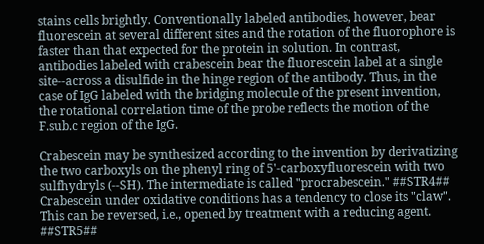stains cells brightly. Conventionally labeled antibodies, however, bear fluorescein at several different sites and the rotation of the fluorophore is faster than that expected for the protein in solution. In contrast, antibodies labeled with crabescein bear the fluorescein label at a single site--across a disulfide in the hinge region of the antibody. Thus, in the case of IgG labeled with the bridging molecule of the present invention, the rotational correlation time of the probe reflects the motion of the F.sub.c region of the IgG.

Crabescein may be synthesized according to the invention by derivatizing the two carboxyls on the phenyl ring of 5'-carboxyfluorescein with two sulfhydryls (--SH). The intermediate is called "procrabescein." ##STR4## Crabescein under oxidative conditions has a tendency to close its "claw". This can be reversed, i.e., opened by treatment with a reducing agent. ##STR5##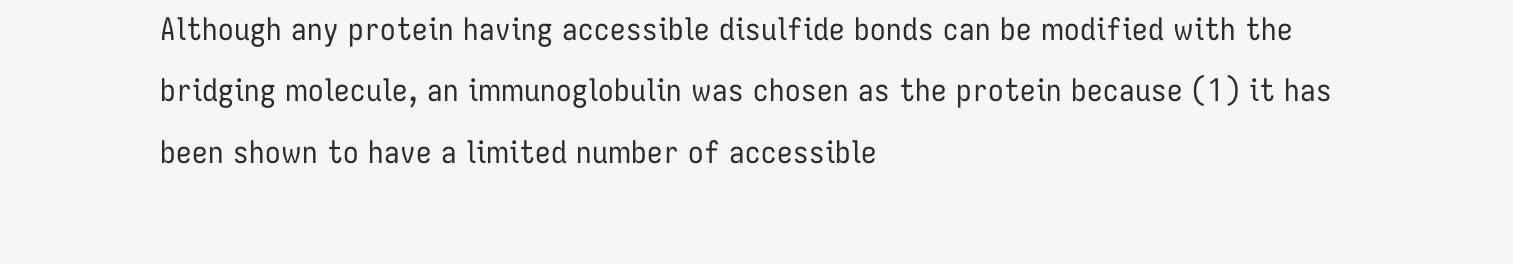Although any protein having accessible disulfide bonds can be modified with the bridging molecule, an immunoglobulin was chosen as the protein because (1) it has been shown to have a limited number of accessible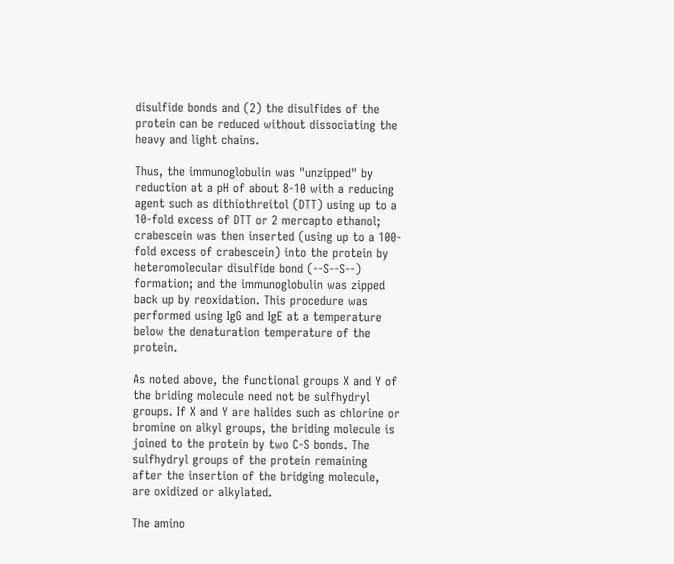disulfide bonds and (2) the disulfides of the protein can be reduced without dissociating the heavy and light chains.

Thus, the immunoglobulin was "unzipped" by reduction at a pH of about 8-10 with a reducing agent such as dithiothreitol (DTT) using up to a 10-fold excess of DTT or 2 mercapto ethanol; crabescein was then inserted (using up to a 100-fold excess of crabescein) into the protein by heteromolecular disulfide bond (--S--S--) formation; and the immunoglobulin was zipped back up by reoxidation. This procedure was performed using IgG and IgE at a temperature below the denaturation temperature of the protein.

As noted above, the functional groups X and Y of the briding molecule need not be sulfhydryl groups. If X and Y are halides such as chlorine or bromine on alkyl groups, the briding molecule is joined to the protein by two C-S bonds. The sulfhydryl groups of the protein remaining after the insertion of the bridging molecule, are oxidized or alkylated.

The amino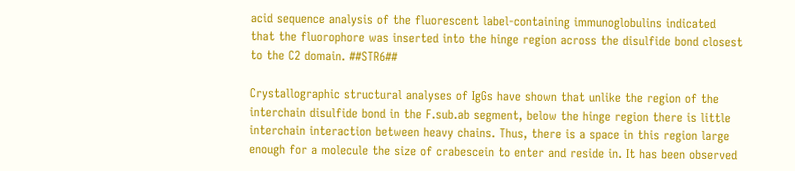acid sequence analysis of the fluorescent label-containing immunoglobulins indicated that the fluorophore was inserted into the hinge region across the disulfide bond closest to the C2 domain. ##STR6##

Crystallographic structural analyses of IgGs have shown that unlike the region of the interchain disulfide bond in the F.sub.ab segment, below the hinge region there is little interchain interaction between heavy chains. Thus, there is a space in this region large enough for a molecule the size of crabescein to enter and reside in. It has been observed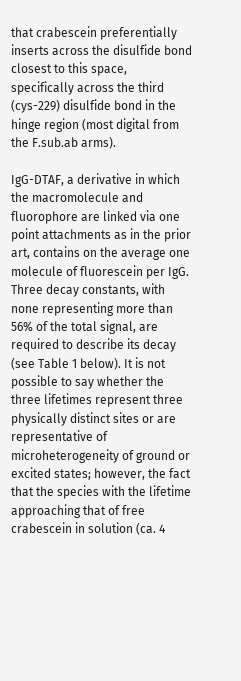that crabescein preferentially inserts across the disulfide bond closest to this space, specifically across the third (cys-229) disulfide bond in the hinge region (most digital from the F.sub.ab arms).

IgG-DTAF, a derivative in which the macromolecule and fluorophore are linked via one point attachments as in the prior art, contains on the average one molecule of fluorescein per IgG. Three decay constants, with none representing more than 56% of the total signal, are required to describe its decay (see Table 1 below). It is not possible to say whether the three lifetimes represent three physically distinct sites or are representative of microheterogeneity of ground or excited states; however, the fact that the species with the lifetime approaching that of free crabescein in solution (ca. 4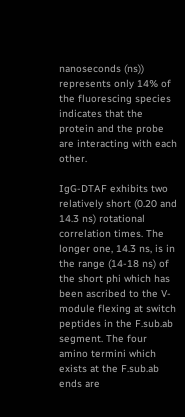nanoseconds (ns)) represents only 14% of the fluorescing species indicates that the protein and the probe are interacting with each other.

IgG-DTAF exhibits two relatively short (0.20 and 14.3 ns) rotational correlation times. The longer one, 14.3 ns, is in the range (14-18 ns) of the short phi which has been ascribed to the V-module flexing at switch peptides in the F.sub.ab segment. The four amino termini which exists at the F.sub.ab ends are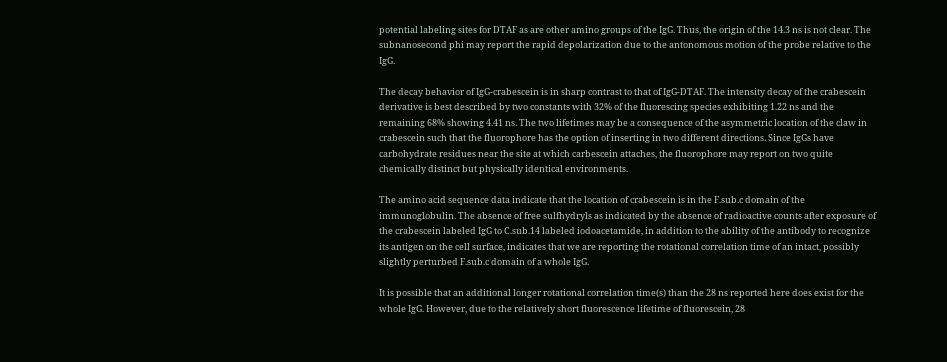potential labeling sites for DTAF as are other amino groups of the IgG. Thus, the origin of the 14.3 ns is not clear. The subnanosecond phi may report the rapid depolarization due to the antonomous motion of the probe relative to the IgG.

The decay behavior of IgG-crabescein is in sharp contrast to that of IgG-DTAF. The intensity decay of the crabescein derivative is best described by two constants with 32% of the fluorescing species exhibiting 1.22 ns and the remaining 68% showing 4.41 ns. The two lifetimes may be a consequence of the asymmetric location of the claw in crabescein such that the fluorophore has the option of inserting in two different directions. Since IgGs have carbohydrate residues near the site at which carbescein attaches, the fluorophore may report on two quite chemically distinct but physically identical environments.

The amino acid sequence data indicate that the location of crabescein is in the F.sub.c domain of the immunoglobulin. The absence of free sulfhydryls as indicated by the absence of radioactive counts after exposure of the crabescein labeled IgG to C.sub.14 labeled iodoacetamide, in addition to the ability of the antibody to recognize its antigen on the cell surface, indicates that we are reporting the rotational correlation time of an intact, possibly slightly perturbed F.sub.c domain of a whole IgG.

It is possible that an additional longer rotational correlation time(s) than the 28 ns reported here does exist for the whole IgG. However, due to the relatively short fluorescence lifetime of fluorescein, 28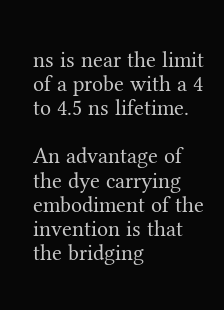ns is near the limit of a probe with a 4 to 4.5 ns lifetime.

An advantage of the dye carrying embodiment of the invention is that the bridging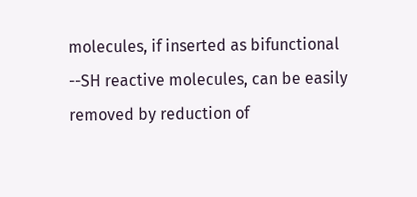molecules, if inserted as bifunctional --SH reactive molecules, can be easily removed by reduction of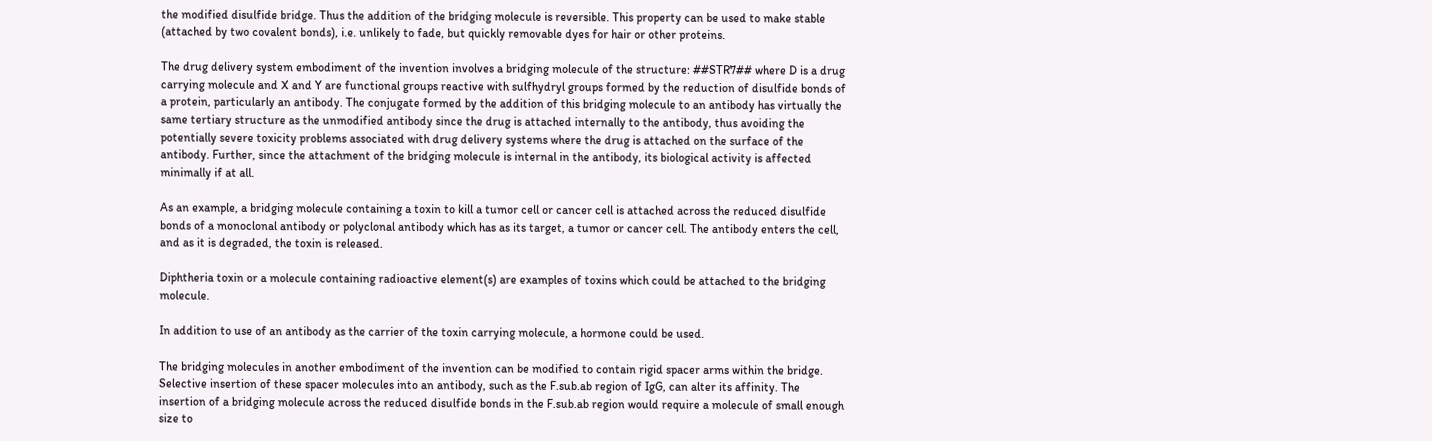the modified disulfide bridge. Thus the addition of the bridging molecule is reversible. This property can be used to make stable (attached by two covalent bonds), i.e. unlikely to fade, but quickly removable dyes for hair or other proteins.

The drug delivery system embodiment of the invention involves a bridging molecule of the structure: ##STR7## where D is a drug carrying molecule and X and Y are functional groups reactive with sulfhydryl groups formed by the reduction of disulfide bonds of a protein, particularly an antibody. The conjugate formed by the addition of this bridging molecule to an antibody has virtually the same tertiary structure as the unmodified antibody since the drug is attached internally to the antibody, thus avoiding the potentially severe toxicity problems associated with drug delivery systems where the drug is attached on the surface of the antibody. Further, since the attachment of the bridging molecule is internal in the antibody, its biological activity is affected minimally if at all.

As an example, a bridging molecule containing a toxin to kill a tumor cell or cancer cell is attached across the reduced disulfide bonds of a monoclonal antibody or polyclonal antibody which has as its target, a tumor or cancer cell. The antibody enters the cell, and as it is degraded, the toxin is released.

Diphtheria toxin or a molecule containing radioactive element(s) are examples of toxins which could be attached to the bridging molecule.

In addition to use of an antibody as the carrier of the toxin carrying molecule, a hormone could be used.

The bridging molecules in another embodiment of the invention can be modified to contain rigid spacer arms within the bridge. Selective insertion of these spacer molecules into an antibody, such as the F.sub.ab region of IgG, can alter its affinity. The insertion of a bridging molecule across the reduced disulfide bonds in the F.sub.ab region would require a molecule of small enough size to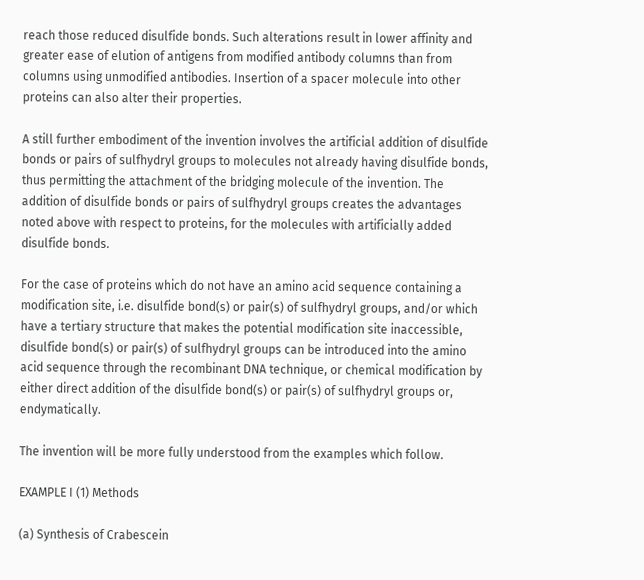reach those reduced disulfide bonds. Such alterations result in lower affinity and greater ease of elution of antigens from modified antibody columns than from columns using unmodified antibodies. Insertion of a spacer molecule into other proteins can also alter their properties.

A still further embodiment of the invention involves the artificial addition of disulfide bonds or pairs of sulfhydryl groups to molecules not already having disulfide bonds, thus permitting the attachment of the bridging molecule of the invention. The addition of disulfide bonds or pairs of sulfhydryl groups creates the advantages noted above with respect to proteins, for the molecules with artificially added disulfide bonds.

For the case of proteins which do not have an amino acid sequence containing a modification site, i.e. disulfide bond(s) or pair(s) of sulfhydryl groups, and/or which have a tertiary structure that makes the potential modification site inaccessible, disulfide bond(s) or pair(s) of sulfhydryl groups can be introduced into the amino acid sequence through the recombinant DNA technique, or chemical modification by either direct addition of the disulfide bond(s) or pair(s) of sulfhydryl groups or, endymatically.

The invention will be more fully understood from the examples which follow.

EXAMPLE I (1) Methods

(a) Synthesis of Crabescein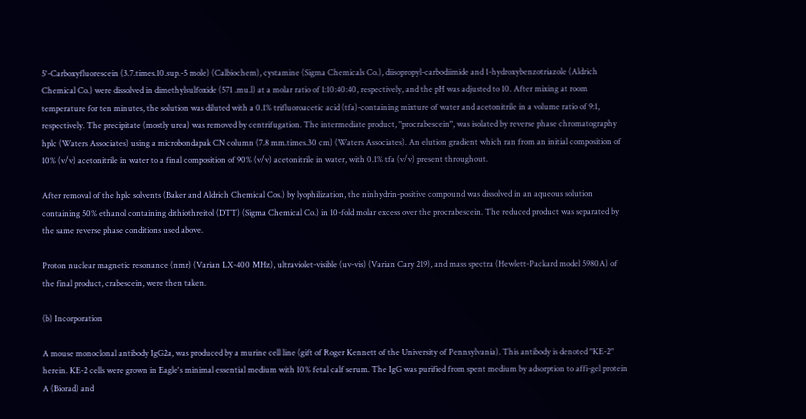5'-Carboxyfluorescein (3.7.times.10.sup.-5 mole) (Calbiochem), cystamine (Sigma Chemicals Co.), diisopropyl-carbodiimide and 1-hydroxybenzotriazole (Aldrich Chemical Co.) were dissolved in dimethylsulfoxide (571 .mu.l) at a molar ratio of 1:10:40:40, respectively, and the pH was adjusted to 10. After mixing at room temperature for ten minutes, the solution was diluted with a 0.1% trifluoroacetic acid (tfa)-containing mixture of water and acetonitrile in a volume ratio of 9:1, respectively. The precipitate (mostly urea) was removed by centrifugation. The intermediate product, "procrabescein", was isolated by reverse phase chromatography hplc (Waters Associates) using a microbondapak CN column (7.8 mm.times.30 cm) (Waters Associates). An elution gradient which ran from an initial composition of 10% (v/v) acetonitrile in water to a final composition of 90% (v/v) acetonitrile in water, with 0.1% tfa (v/v) present throughout.

After removal of the hplc solvents (Baker and Aldrich Chemical Cos.) by lyophilization, the ninhydrin-positive compound was dissolved in an aqueous solution containing 50% ethanol containing dithiothreitol (DTT) (Sigma Chemical Co.) in 10-fold molar excess over the procrabescein. The reduced product was separated by the same reverse phase conditions used above.

Proton nuclear magnetic resonance (nmr) (Varian LX-400 MHz), ultraviolet-visible (uv-vis) (Varian Cary 219), and mass spectra (Hewlett-Packard model 5980A) of the final product, crabescein, were then taken.

(b) Incorporation

A mouse monoclonal antibody IgG2a, was produced by a murine cell line (gift of Roger Kennett of the University of Pennsylvania). This antibody is denoted "KE-2" herein. KE-2 cells were grown in Eagle's minimal essential medium with 10% fetal calf serum. The IgG was purified from spent medium by adsorption to affi-gel protein A (Biorad) and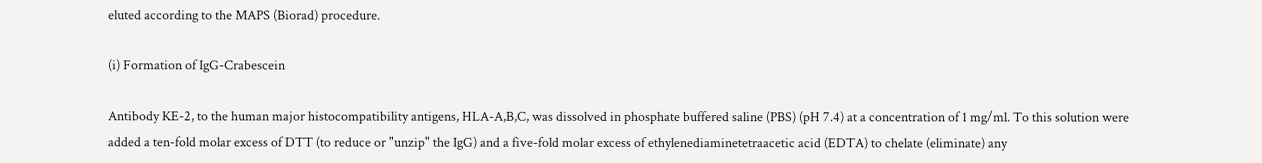eluted according to the MAPS (Biorad) procedure.

(i) Formation of IgG-Crabescein

Antibody KE-2, to the human major histocompatibility antigens, HLA-A,B,C, was dissolved in phosphate buffered saline (PBS) (pH 7.4) at a concentration of 1 mg/ml. To this solution were added a ten-fold molar excess of DTT (to reduce or "unzip" the IgG) and a five-fold molar excess of ethylenediaminetetraacetic acid (EDTA) to chelate (eliminate) any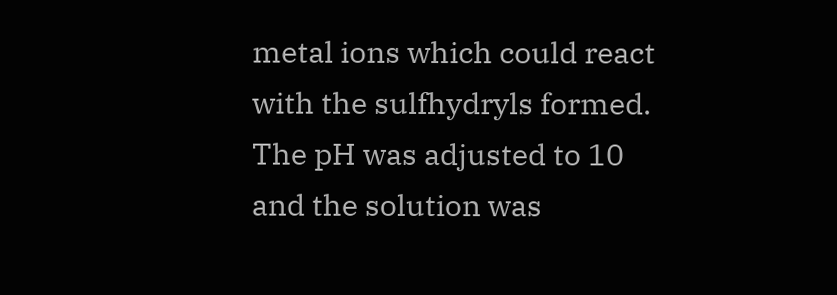metal ions which could react with the sulfhydryls formed. The pH was adjusted to 10 and the solution was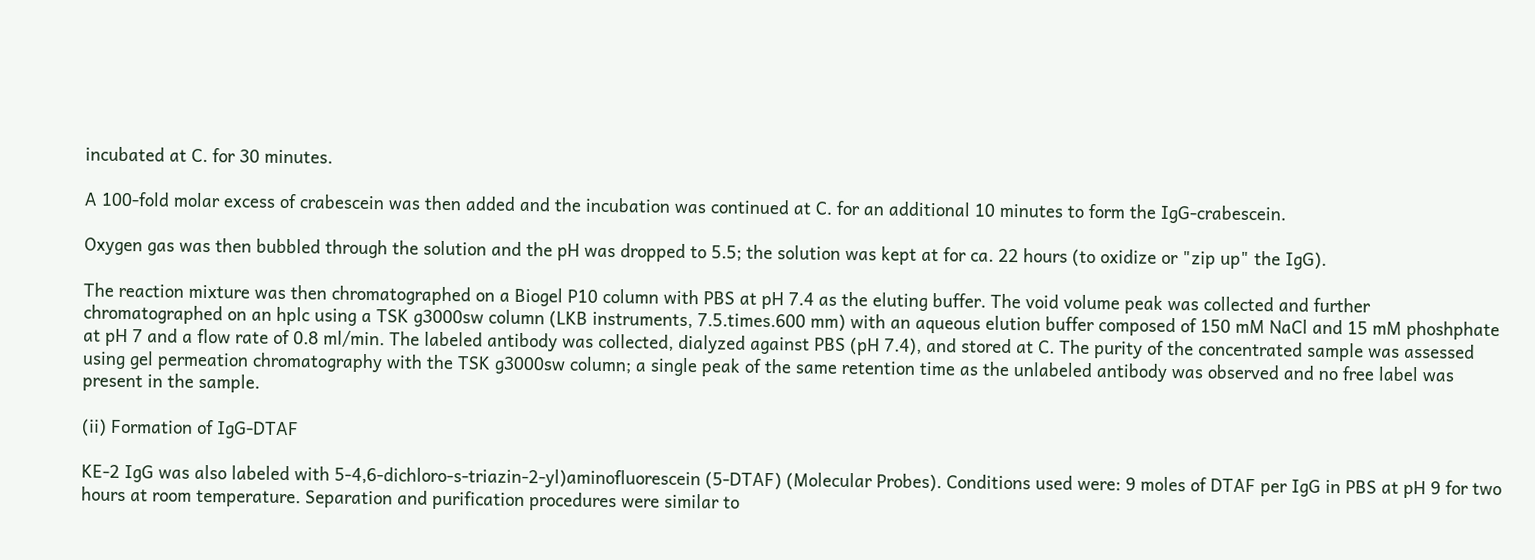incubated at C. for 30 minutes.

A 100-fold molar excess of crabescein was then added and the incubation was continued at C. for an additional 10 minutes to form the IgG-crabescein.

Oxygen gas was then bubbled through the solution and the pH was dropped to 5.5; the solution was kept at for ca. 22 hours (to oxidize or "zip up" the IgG).

The reaction mixture was then chromatographed on a Biogel P10 column with PBS at pH 7.4 as the eluting buffer. The void volume peak was collected and further chromatographed on an hplc using a TSK g3000sw column (LKB instruments, 7.5.times.600 mm) with an aqueous elution buffer composed of 150 mM NaCl and 15 mM phoshphate at pH 7 and a flow rate of 0.8 ml/min. The labeled antibody was collected, dialyzed against PBS (pH 7.4), and stored at C. The purity of the concentrated sample was assessed using gel permeation chromatography with the TSK g3000sw column; a single peak of the same retention time as the unlabeled antibody was observed and no free label was present in the sample.

(ii) Formation of IgG-DTAF

KE-2 IgG was also labeled with 5-4,6-dichloro-s-triazin-2-yl)aminofluorescein (5-DTAF) (Molecular Probes). Conditions used were: 9 moles of DTAF per IgG in PBS at pH 9 for two hours at room temperature. Separation and purification procedures were similar to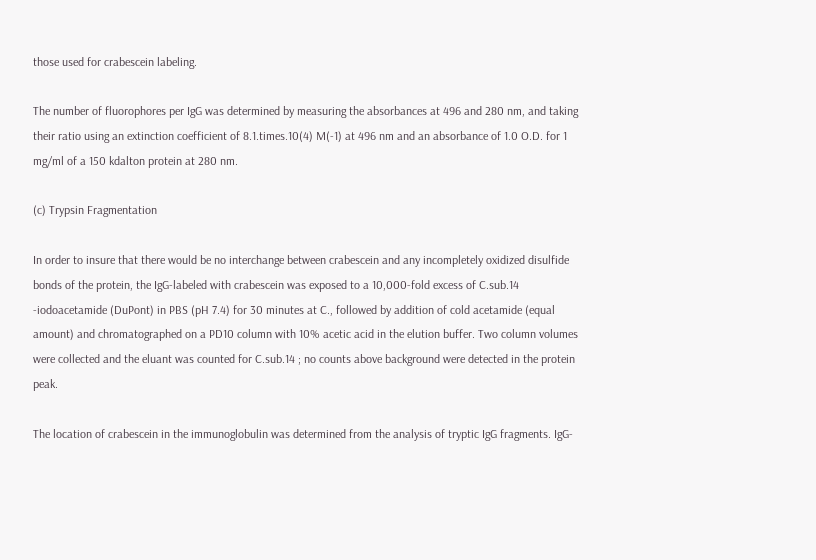those used for crabescein labeling.

The number of fluorophores per IgG was determined by measuring the absorbances at 496 and 280 nm, and taking their ratio using an extinction coefficient of 8.1.times.10(4) M(-1) at 496 nm and an absorbance of 1.0 O.D. for 1 mg/ml of a 150 kdalton protein at 280 nm.

(c) Trypsin Fragmentation

In order to insure that there would be no interchange between crabescein and any incompletely oxidized disulfide bonds of the protein, the IgG-labeled with crabescein was exposed to a 10,000-fold excess of C.sub.14 -iodoacetamide (DuPont) in PBS (pH 7.4) for 30 minutes at C., followed by addition of cold acetamide (equal amount) and chromatographed on a PD10 column with 10% acetic acid in the elution buffer. Two column volumes were collected and the eluant was counted for C.sub.14 ; no counts above background were detected in the protein peak.

The location of crabescein in the immunoglobulin was determined from the analysis of tryptic IgG fragments. IgG-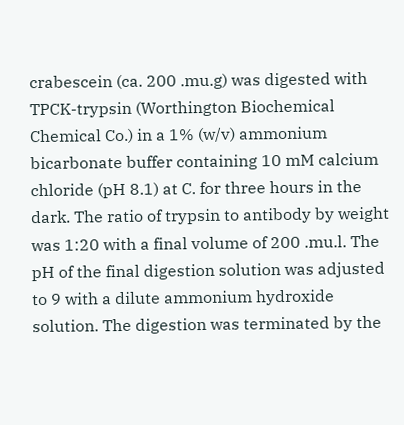crabescein (ca. 200 .mu.g) was digested with TPCK-trypsin (Worthington Biochemical Chemical Co.) in a 1% (w/v) ammonium bicarbonate buffer containing 10 mM calcium chloride (pH 8.1) at C. for three hours in the dark. The ratio of trypsin to antibody by weight was 1:20 with a final volume of 200 .mu.l. The pH of the final digestion solution was adjusted to 9 with a dilute ammonium hydroxide solution. The digestion was terminated by the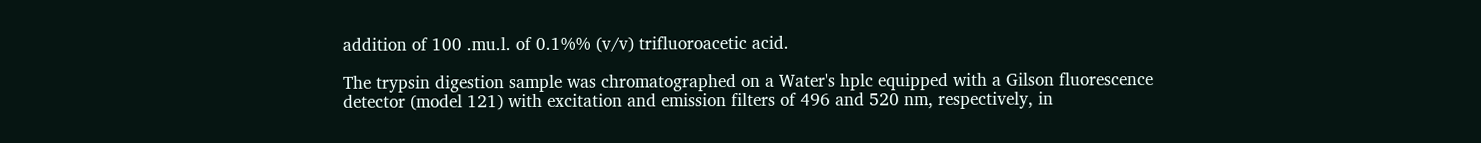addition of 100 .mu.l. of 0.1%% (v/v) trifluoroacetic acid.

The trypsin digestion sample was chromatographed on a Water's hplc equipped with a Gilson fluorescence detector (model 121) with excitation and emission filters of 496 and 520 nm, respectively, in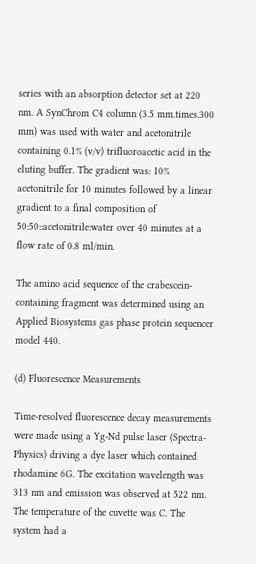series with an absorption detector set at 220 nm. A SynChrom C4 column (3.5 mm.times.300 mm) was used with water and acetonitrile containing 0.1% (v/v) trifluoroacetic acid in the eluting buffer. The gradient was: 10% acetonitrile for 10 minutes followed by a linear gradient to a final composition of 50:50::acetonitrile:water over 40 minutes at a flow rate of 0.8 ml/min.

The amino acid sequence of the crabescein-containing fragment was determined using an Applied Biosystems gas phase protein sequencer model 440.

(d) Fluorescence Measurements

Time-resolved fluorescence decay measurements were made using a Yg-Nd pulse laser (Spectra-Physics) driving a dye laser which contained rhodamine 6G. The excitation wavelength was 313 nm and emission was observed at 522 nm. The temperature of the cuvette was C. The system had a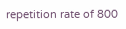repetition rate of 800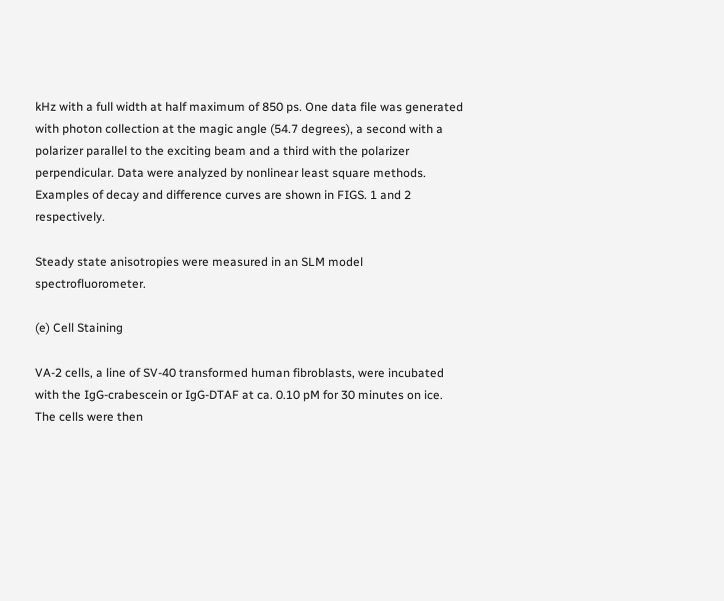kHz with a full width at half maximum of 850 ps. One data file was generated with photon collection at the magic angle (54.7 degrees), a second with a polarizer parallel to the exciting beam and a third with the polarizer perpendicular. Data were analyzed by nonlinear least square methods. Examples of decay and difference curves are shown in FIGS. 1 and 2 respectively.

Steady state anisotropies were measured in an SLM model spectrofluorometer.

(e) Cell Staining

VA-2 cells, a line of SV-40 transformed human fibroblasts, were incubated with the IgG-crabescein or IgG-DTAF at ca. 0.10 pM for 30 minutes on ice. The cells were then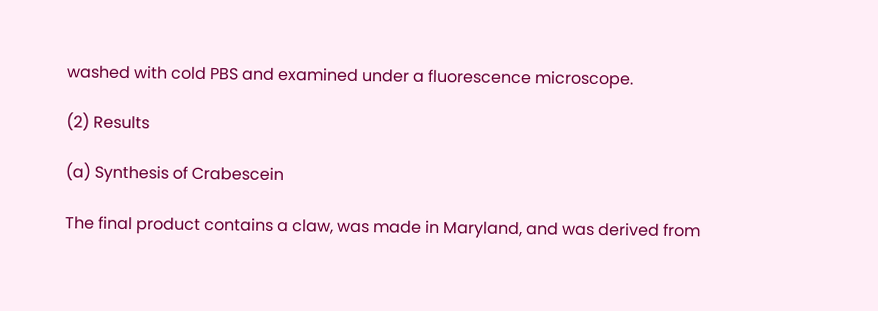washed with cold PBS and examined under a fluorescence microscope.

(2) Results

(a) Synthesis of Crabescein

The final product contains a claw, was made in Maryland, and was derived from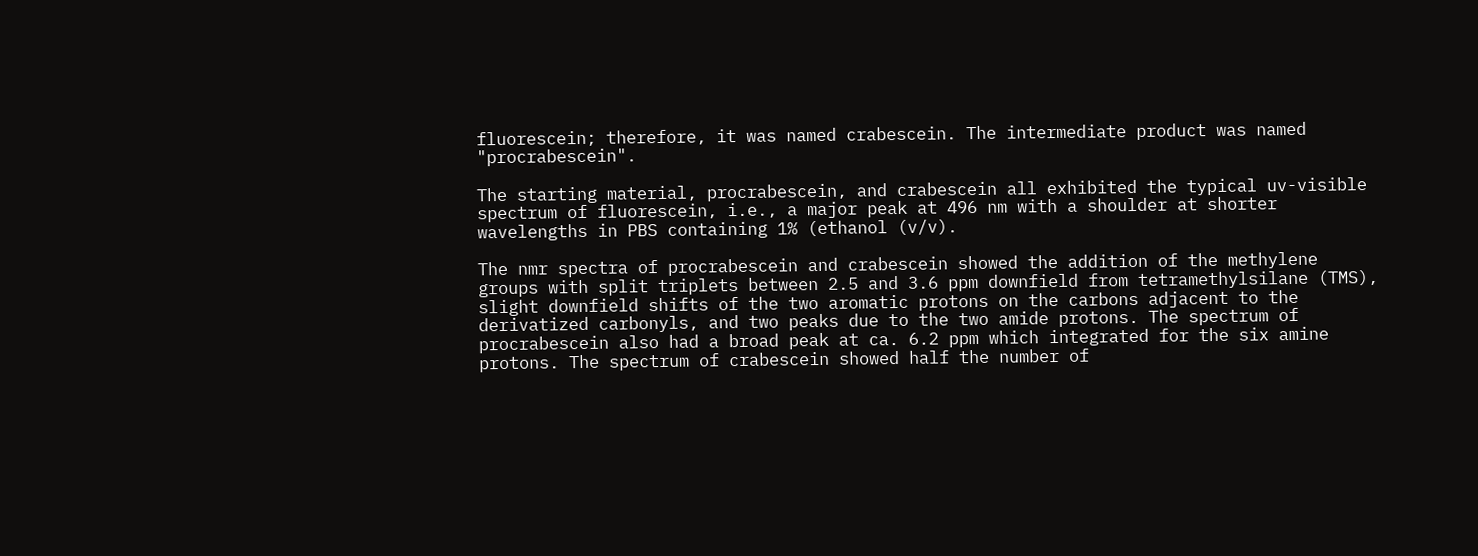fluorescein; therefore, it was named crabescein. The intermediate product was named "procrabescein".

The starting material, procrabescein, and crabescein all exhibited the typical uv-visible spectrum of fluorescein, i.e., a major peak at 496 nm with a shoulder at shorter wavelengths in PBS containing 1% (ethanol (v/v).

The nmr spectra of procrabescein and crabescein showed the addition of the methylene groups with split triplets between 2.5 and 3.6 ppm downfield from tetramethylsilane (TMS), slight downfield shifts of the two aromatic protons on the carbons adjacent to the derivatized carbonyls, and two peaks due to the two amide protons. The spectrum of procrabescein also had a broad peak at ca. 6.2 ppm which integrated for the six amine protons. The spectrum of crabescein showed half the number of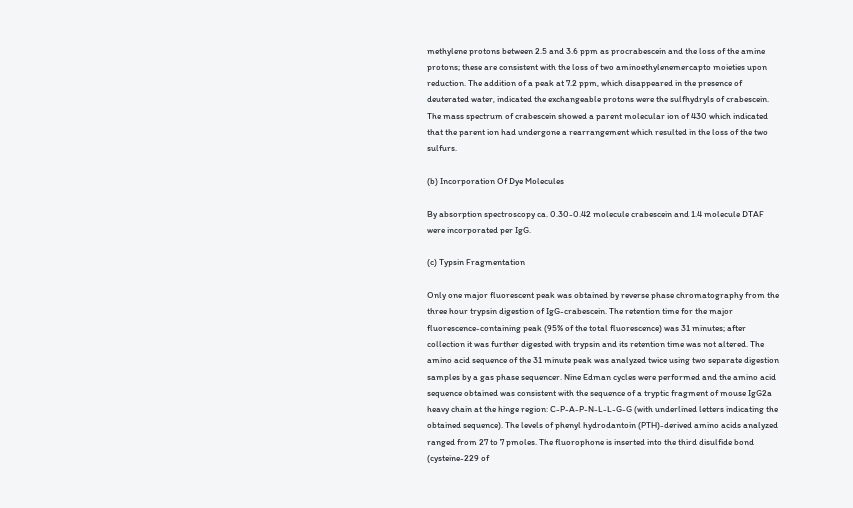methylene protons between 2.5 and 3.6 ppm as procrabescein and the loss of the amine protons; these are consistent with the loss of two aminoethylenemercapto moieties upon reduction. The addition of a peak at 7.2 ppm, which disappeared in the presence of deuterated water, indicated the exchangeable protons were the sulfhydryls of crabescein. The mass spectrum of crabescein showed a parent molecular ion of 430 which indicated that the parent ion had undergone a rearrangement which resulted in the loss of the two sulfurs.

(b) Incorporation Of Dye Molecules

By absorption spectroscopy ca. 0.30-0.42 molecule crabescein and 1.4 molecule DTAF were incorporated per IgG.

(c) Typsin Fragmentation

Only one major fluorescent peak was obtained by reverse phase chromatography from the three hour trypsin digestion of IgG-crabescein. The retention time for the major fluorescence-containing peak (95% of the total fluorescence) was 31 minutes; after collection it was further digested with trypsin and its retention time was not altered. The amino acid sequence of the 31 minute peak was analyzed twice using two separate digestion samples by a gas phase sequencer. Nine Edman cycles were performed and the amino acid sequence obtained was consistent with the sequence of a tryptic fragment of mouse IgG2a heavy chain at the hinge region: C-P-A-P-N-L-L-G-G (with underlined letters indicating the obtained sequence). The levels of phenyl hydrodantoin (PTH)-derived amino acids analyzed ranged from 27 to 7 pmoles. The fluorophone is inserted into the third disulfide bond (cysteine-229 of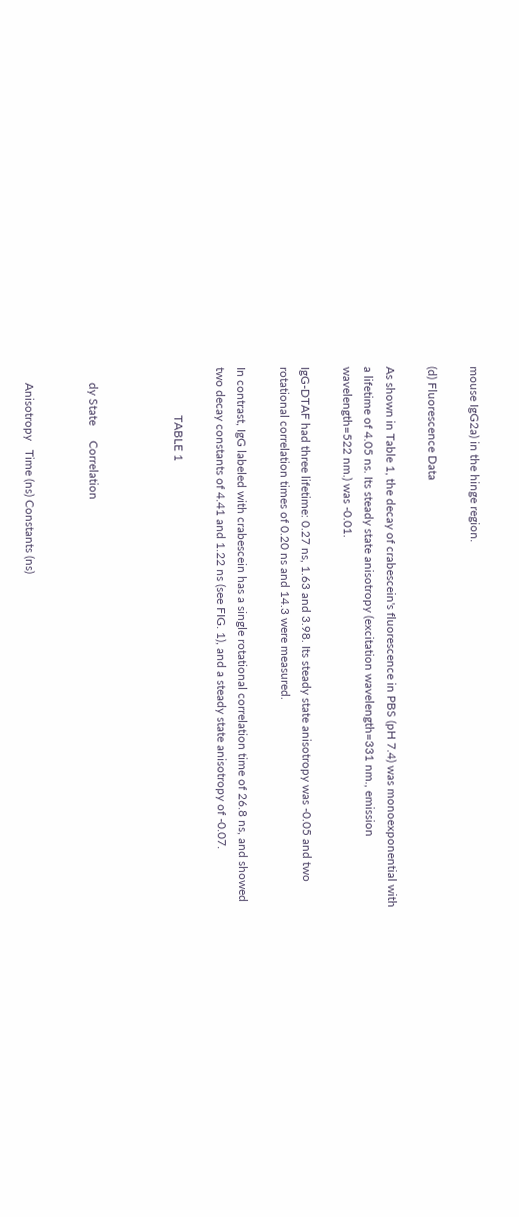mouse IgG2a) in the hinge region.

(d) Fluorescence Data

As shown in Table 1, the decay of crabescein's fluorescence in PBS (pH 7.4) was monoexponential with a lifetime of 4.05 ns. Its steady state anisotropy (excitation wavelength=331 nm., emission wavelength=522 nm.) was -0.01.

IgG-DTAF had three lifetime: 0.27 ns, 1.63 and 3.98. Its steady state anisotropy was -0.05 and two rotational correlation times of 0.20 ns and 14.3 were measured.

In contrast, IgG labeled with crabescein has a single rotational correlation time of 26.8 ns, and showed two decay constants of 4.41 and 1.22 ns (see FIG. 1), and a steady state anisotropy of -0.07.

                TABLE 1



     dy State     Correlation


     Anisotropy   Time (ns) Constants (ns)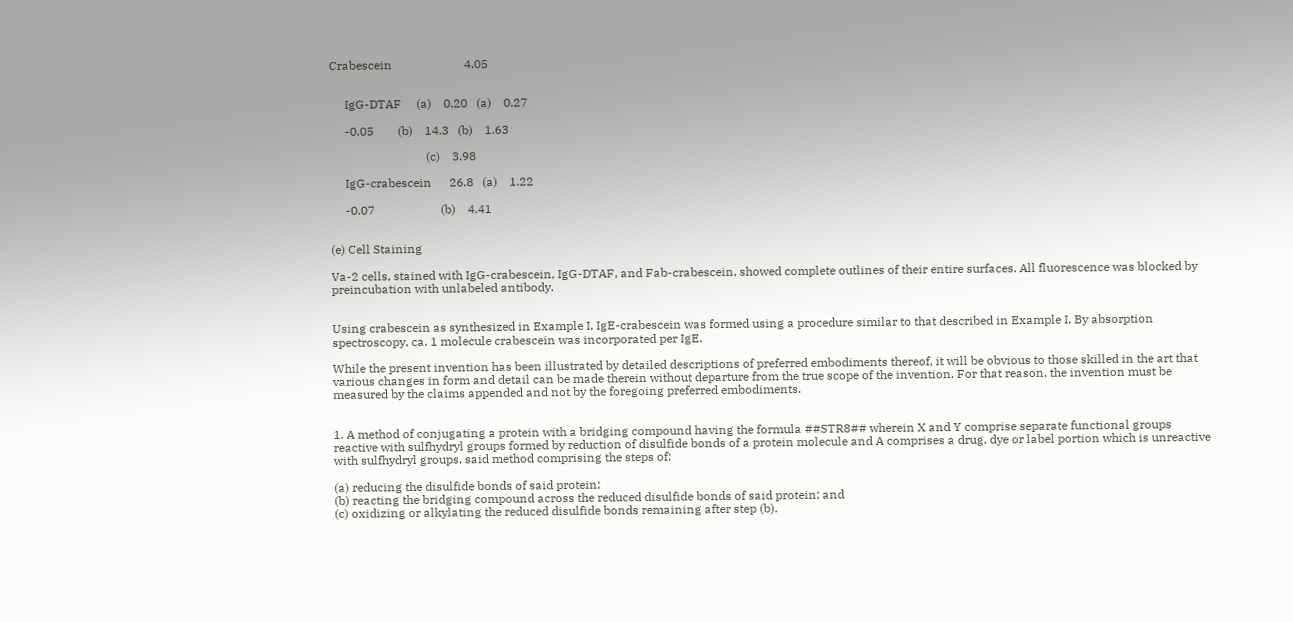Crabescein                        4.05


     IgG-DTAF     (a)    0.20   (a)    0.27

     -0.05        (b)    14.3   (b)    1.63

                                (c)    3.98

     IgG-crabescein      26.8   (a)    1.22

     -0.07                      (b)    4.41


(e) Cell Staining

Va-2 cells, stained with IgG-crabescein, IgG-DTAF, and Fab-crabescein, showed complete outlines of their entire surfaces. All fluorescence was blocked by preincubation with unlabeled antibody.


Using crabescein as synthesized in Example I, IgE-crabescein was formed using a procedure similar to that described in Example I. By absorption spectroscopy, ca. 1 molecule crabescein was incorporated per IgE.

While the present invention has been illustrated by detailed descriptions of preferred embodiments thereof, it will be obvious to those skilled in the art that various changes in form and detail can be made therein without departure from the true scope of the invention. For that reason, the invention must be measured by the claims appended and not by the foregoing preferred embodiments.


1. A method of conjugating a protein with a bridging compound having the formula ##STR8## wherein X and Y comprise separate functional groups reactive with sulfhydryl groups formed by reduction of disulfide bonds of a protein molecule and A comprises a drug, dye or label portion which is unreactive with sulfhydryl groups, said method comprising the steps of:

(a) reducing the disulfide bonds of said protein;
(b) reacting the bridging compound across the reduced disulfide bonds of said protein; and
(c) oxidizing or alkylating the reduced disulfide bonds remaining after step (b).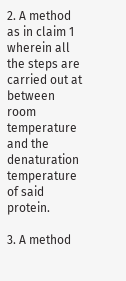2. A method as in claim 1 wherein all the steps are carried out at between room temperature and the denaturation temperature of said protein.

3. A method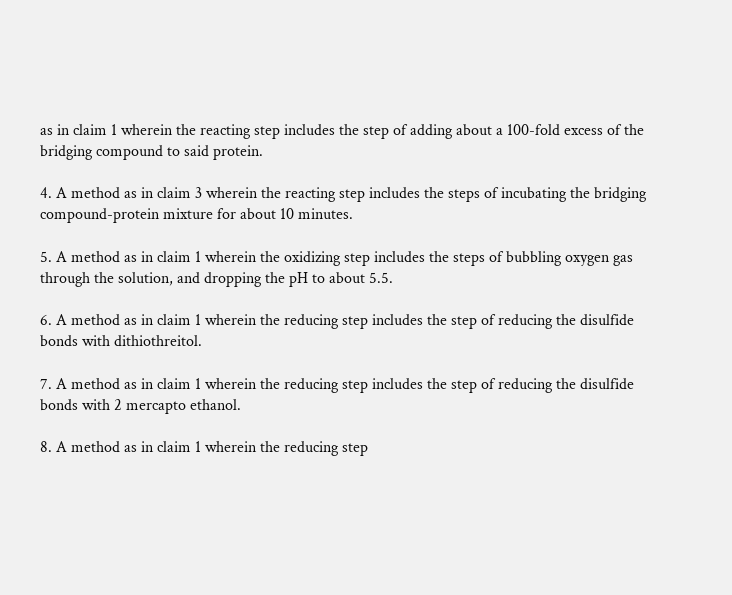as in claim 1 wherein the reacting step includes the step of adding about a 100-fold excess of the bridging compound to said protein.

4. A method as in claim 3 wherein the reacting step includes the steps of incubating the bridging compound-protein mixture for about 10 minutes.

5. A method as in claim 1 wherein the oxidizing step includes the steps of bubbling oxygen gas through the solution, and dropping the pH to about 5.5.

6. A method as in claim 1 wherein the reducing step includes the step of reducing the disulfide bonds with dithiothreitol.

7. A method as in claim 1 wherein the reducing step includes the step of reducing the disulfide bonds with 2 mercapto ethanol.

8. A method as in claim 1 wherein the reducing step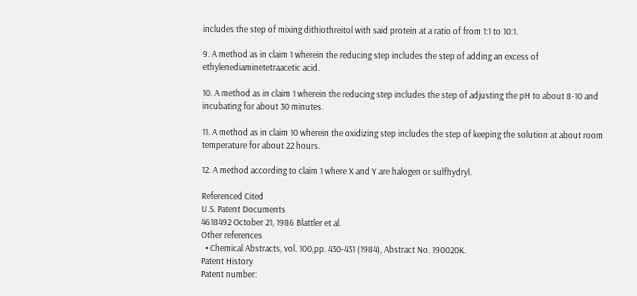includes the step of mixing dithiothreitol with said protein at a ratio of from 1:1 to 10:1.

9. A method as in claim 1 wherein the reducing step includes the step of adding an excess of ethylenediaminetetraacetic acid.

10. A method as in claim 1 wherein the reducing step includes the step of adjusting the pH to about 8-10 and incubating for about 30 minutes.

11. A method as in claim 10 wherein the oxidizing step includes the step of keeping the solution at about room temperature for about 22 hours.

12. A method according to claim 1 where X and Y are halogen or sulfhydryl.

Referenced Cited
U.S. Patent Documents
4618492 October 21, 1986 Blattler et al.
Other references
  • Chemical Abstracts, vol. 100,pp. 430-431 (1984), Abstract No. 190020K.
Patent History
Patent number: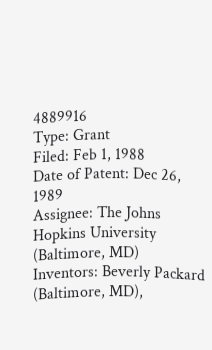4889916
Type: Grant
Filed: Feb 1, 1988
Date of Patent: Dec 26, 1989
Assignee: The Johns Hopkins University (Baltimore, MD)
Inventors: Beverly Packard (Baltimore, MD),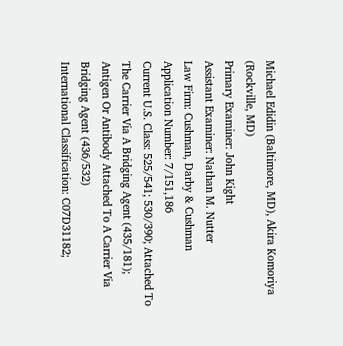Michael Edidin (Baltimore, MD), Akira Komoriya (Rockville, MD)
Primary Examiner: John Kight
Assistant Examiner: Nathan M. Nutter
Law Firm: Cushman, Darby & Cushman
Application Number: 7/151,186
Current U.S. Class: 525/541; 530/390; Attached To The Carrier Via A Bridging Agent (435/181); Antigen Or Antibody Attached To A Carrier Via Bridging Agent (436/532)
International Classification: C07D31182;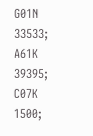G01N 33533; A61K 39395; C07K 1500;